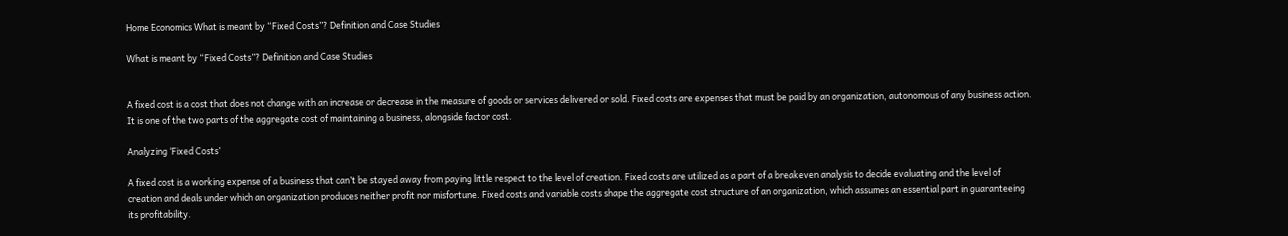Home Economics What is meant by “Fixed Costs”? Definition and Case Studies

What is meant by “Fixed Costs”? Definition and Case Studies


A fixed cost is a cost that does not change with an increase or decrease in the measure of goods or services delivered or sold. Fixed costs are expenses that must be paid by an organization, autonomous of any business action. It is one of the two parts of the aggregate cost of maintaining a business, alongside factor cost.

Analyzing ‘Fixed Costs’

A fixed cost is a working expense of a business that can’t be stayed away from paying little respect to the level of creation. Fixed costs are utilized as a part of a breakeven analysis to decide evaluating and the level of creation and deals under which an organization produces neither profit nor misfortune. Fixed costs and variable costs shape the aggregate cost structure of an organization, which assumes an essential part in guaranteeing its profitability.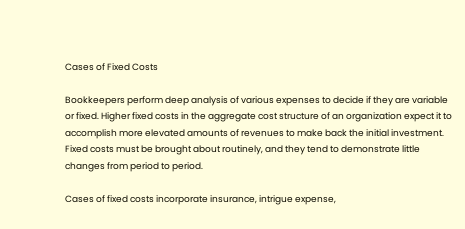Cases of Fixed Costs

Bookkeepers perform deep analysis of various expenses to decide if they are variable or fixed. Higher fixed costs in the aggregate cost structure of an organization expect it to accomplish more elevated amounts of revenues to make back the initial investment. Fixed costs must be brought about routinely, and they tend to demonstrate little changes from period to period.

Cases of fixed costs incorporate insurance, intrigue expense,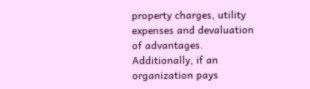property charges, utility expenses and devaluation of advantages. Additionally, if an organization pays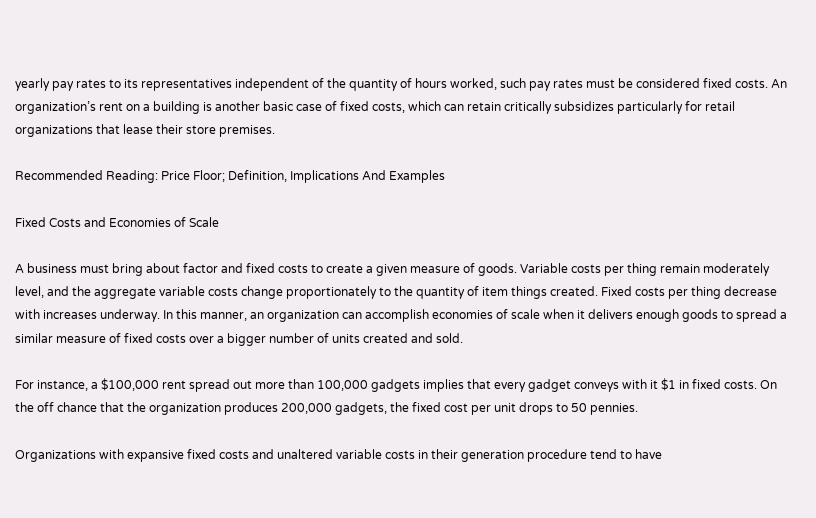yearly pay rates to its representatives independent of the quantity of hours worked, such pay rates must be considered fixed costs. An organization’s rent on a building is another basic case of fixed costs, which can retain critically subsidizes particularly for retail organizations that lease their store premises.

Recommended Reading: Price Floor; Definition, Implications And Examples

Fixed Costs and Economies of Scale

A business must bring about factor and fixed costs to create a given measure of goods. Variable costs per thing remain moderately level, and the aggregate variable costs change proportionately to the quantity of item things created. Fixed costs per thing decrease with increases underway. In this manner, an organization can accomplish economies of scale when it delivers enough goods to spread a similar measure of fixed costs over a bigger number of units created and sold.

For instance, a $100,000 rent spread out more than 100,000 gadgets implies that every gadget conveys with it $1 in fixed costs. On the off chance that the organization produces 200,000 gadgets, the fixed cost per unit drops to 50 pennies.

Organizations with expansive fixed costs and unaltered variable costs in their generation procedure tend to have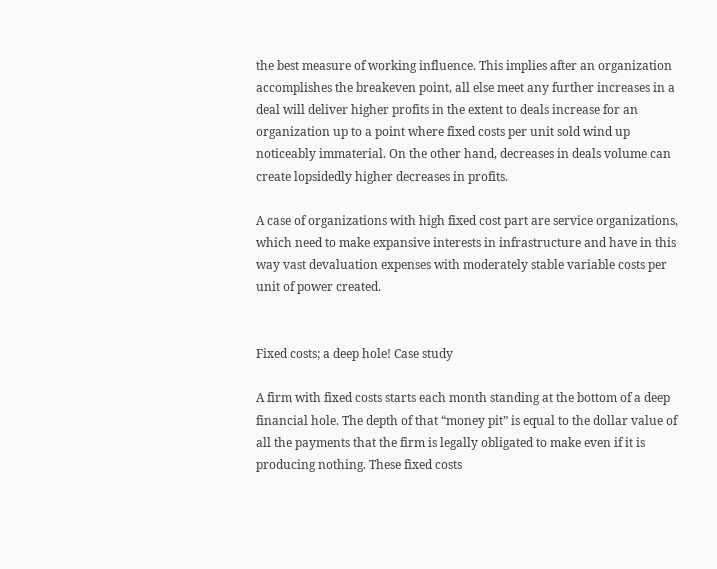the best measure of working influence. This implies after an organization accomplishes the breakeven point, all else meet any further increases in a deal will deliver higher profits in the extent to deals increase for an organization up to a point where fixed costs per unit sold wind up noticeably immaterial. On the other hand, decreases in deals volume can create lopsidedly higher decreases in profits.

A case of organizations with high fixed cost part are service organizations, which need to make expansive interests in infrastructure and have in this way vast devaluation expenses with moderately stable variable costs per unit of power created.


Fixed costs; a deep hole! Case study

A firm with fixed costs starts each month standing at the bottom of a deep financial hole. The depth of that “money pit” is equal to the dollar value of all the payments that the firm is legally obligated to make even if it is producing nothing. These fixed costs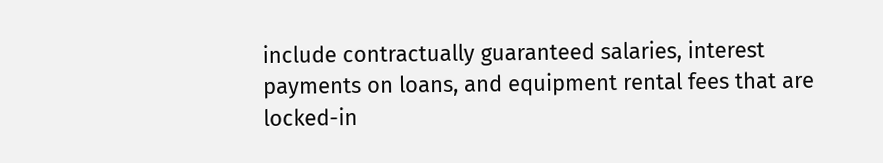include contractually guaranteed salaries, interest payments on loans, and equipment rental fees that are locked-in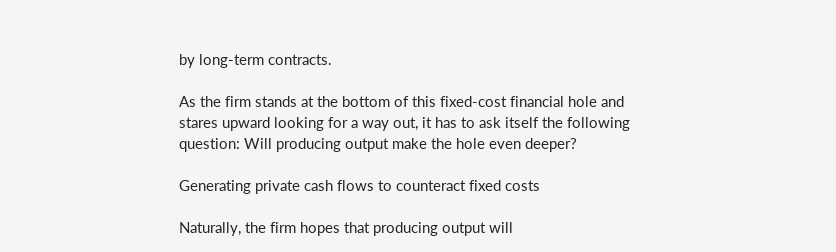by long-term contracts.

As the firm stands at the bottom of this fixed-cost financial hole and stares upward looking for a way out, it has to ask itself the following question: Will producing output make the hole even deeper?

Generating private cash flows to counteract fixed costs

Naturally, the firm hopes that producing output will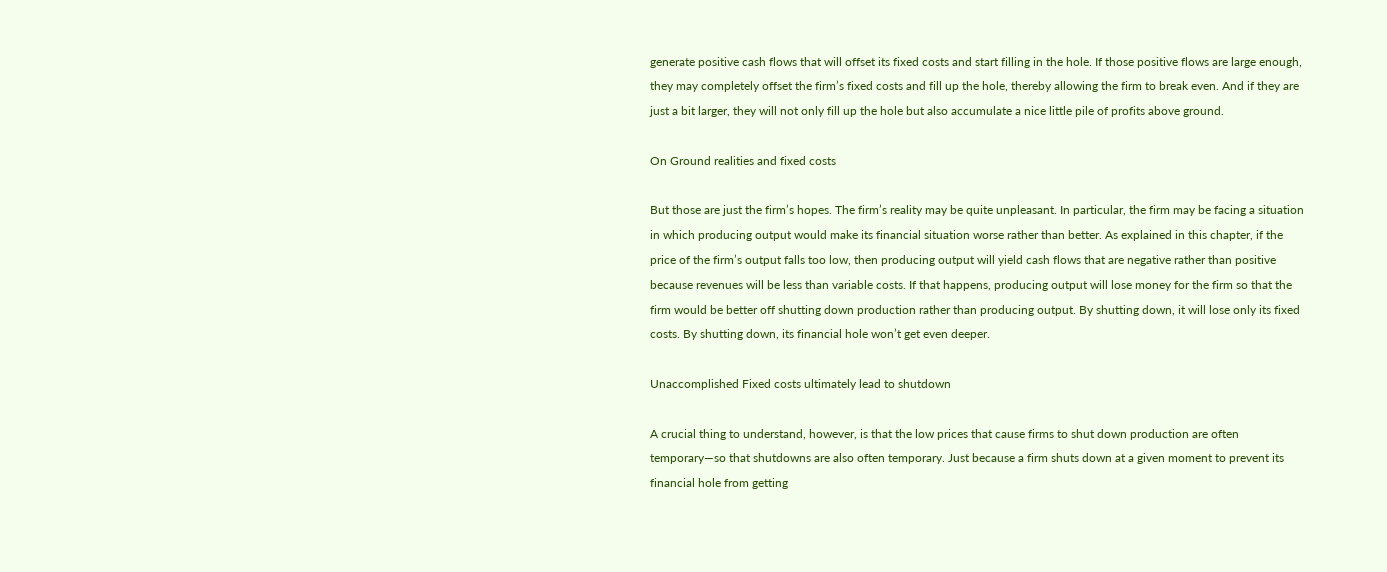generate positive cash flows that will offset its fixed costs and start filling in the hole. If those positive flows are large enough, they may completely offset the firm’s fixed costs and fill up the hole, thereby allowing the firm to break even. And if they are just a bit larger, they will not only fill up the hole but also accumulate a nice little pile of profits above ground.

On Ground realities and fixed costs

But those are just the firm’s hopes. The firm’s reality may be quite unpleasant. In particular, the firm may be facing a situation in which producing output would make its financial situation worse rather than better. As explained in this chapter, if the price of the firm’s output falls too low, then producing output will yield cash flows that are negative rather than positive because revenues will be less than variable costs. If that happens, producing output will lose money for the firm so that the firm would be better off shutting down production rather than producing output. By shutting down, it will lose only its fixed costs. By shutting down, its financial hole won’t get even deeper.

Unaccomplished Fixed costs ultimately lead to shutdown

A crucial thing to understand, however, is that the low prices that cause firms to shut down production are often temporary—so that shutdowns are also often temporary. Just because a firm shuts down at a given moment to prevent its financial hole from getting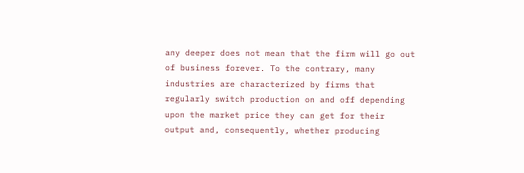any deeper does not mean that the firm will go out of business forever. To the contrary, many industries are characterized by firms that regularly switch production on and off depending upon the market price they can get for their output and, consequently, whether producing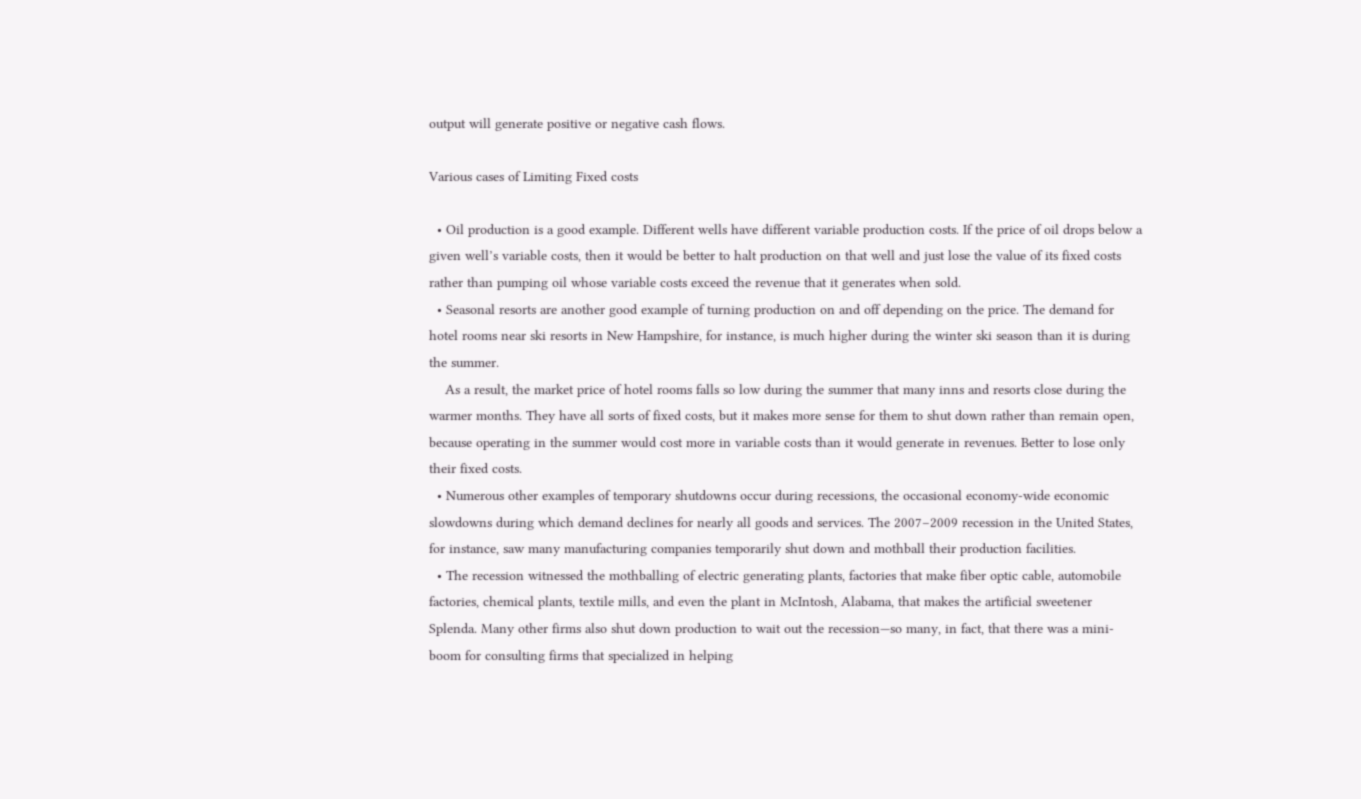output will generate positive or negative cash flows.

Various cases of Limiting Fixed costs

  • Oil production is a good example. Different wells have different variable production costs. If the price of oil drops below a given well’s variable costs, then it would be better to halt production on that well and just lose the value of its fixed costs rather than pumping oil whose variable costs exceed the revenue that it generates when sold.
  • Seasonal resorts are another good example of turning production on and off depending on the price. The demand for hotel rooms near ski resorts in New Hampshire, for instance, is much higher during the winter ski season than it is during the summer.
    As a result, the market price of hotel rooms falls so low during the summer that many inns and resorts close during the warmer months. They have all sorts of fixed costs, but it makes more sense for them to shut down rather than remain open, because operating in the summer would cost more in variable costs than it would generate in revenues. Better to lose only their fixed costs.
  • Numerous other examples of temporary shutdowns occur during recessions, the occasional economy-wide economic slowdowns during which demand declines for nearly all goods and services. The 2007–2009 recession in the United States, for instance, saw many manufacturing companies temporarily shut down and mothball their production facilities.
  • The recession witnessed the mothballing of electric generating plants, factories that make fiber optic cable, automobile factories, chemical plants, textile mills, and even the plant in McIntosh, Alabama, that makes the artificial sweetener Splenda. Many other firms also shut down production to wait out the recession—so many, in fact, that there was a mini-boom for consulting firms that specialized in helping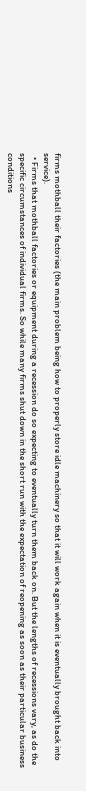firms mothball their factories (the main problem being how to properly store idle machinery so that it will work again when it is eventually brought back into service).
  • Firms that mothball factories or equipment during a recession do so expecting to eventually turn them back on. But the lengths of recessions vary, as do the specific circumstances of individual firms. So while many firms shut down in the short run with the expectation of reopening as soon as their particular business conditions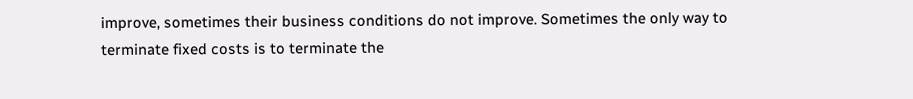improve, sometimes their business conditions do not improve. Sometimes the only way to terminate fixed costs is to terminate the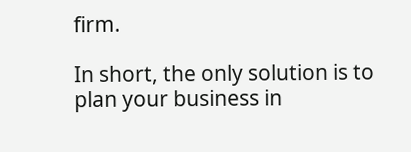firm.

In short, the only solution is to plan your business in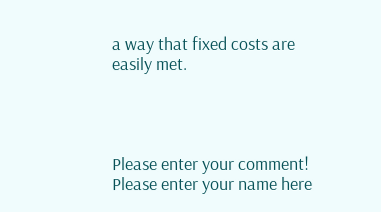a way that fixed costs are easily met.




Please enter your comment!
Please enter your name here